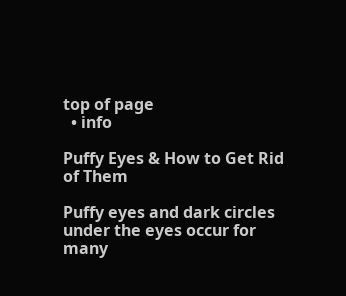top of page
  • info

Puffy Eyes & How to Get Rid of Them

Puffy eyes and dark circles under the eyes occur for many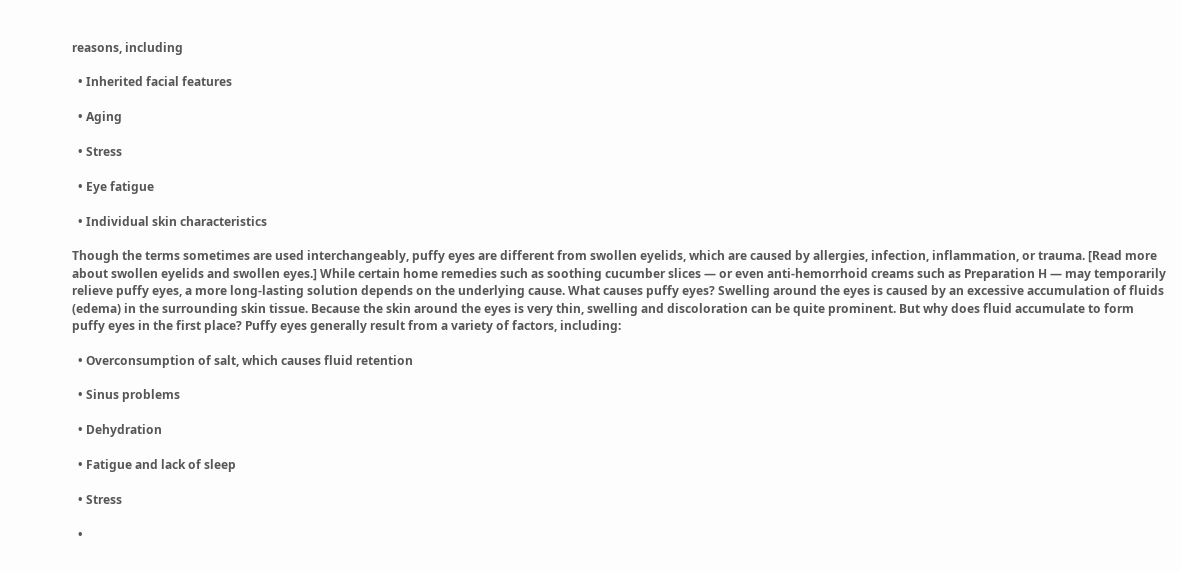reasons, including

  • Inherited facial features

  • Aging

  • Stress

  • Eye fatigue

  • Individual skin characteristics

Though the terms sometimes are used interchangeably, puffy eyes are different from swollen eyelids, which are caused by allergies, infection, inflammation, or trauma. [Read more about swollen eyelids and swollen eyes.] While certain home remedies such as soothing cucumber slices — or even anti-hemorrhoid creams such as Preparation H — may temporarily relieve puffy eyes, a more long-lasting solution depends on the underlying cause. What causes puffy eyes? Swelling around the eyes is caused by an excessive accumulation of fluids (edema) in the surrounding skin tissue. Because the skin around the eyes is very thin, swelling and discoloration can be quite prominent. But why does fluid accumulate to form puffy eyes in the first place? Puffy eyes generally result from a variety of factors, including:

  • Overconsumption of salt, which causes fluid retention

  • Sinus problems

  • Dehydration

  • Fatigue and lack of sleep

  • Stress

  •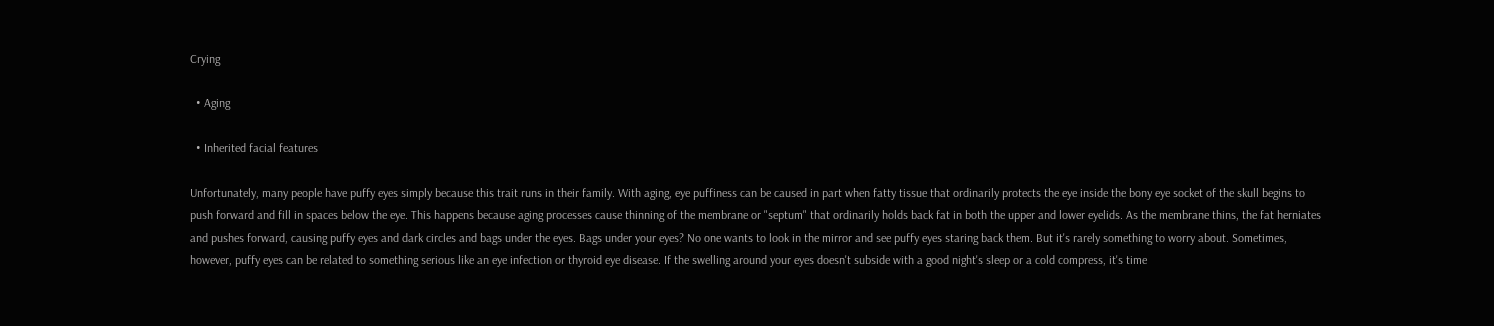Crying

  • Aging

  • Inherited facial features

Unfortunately, many people have puffy eyes simply because this trait runs in their family. With aging, eye puffiness can be caused in part when fatty tissue that ordinarily protects the eye inside the bony eye socket of the skull begins to push forward and fill in spaces below the eye. This happens because aging processes cause thinning of the membrane or "septum" that ordinarily holds back fat in both the upper and lower eyelids. As the membrane thins, the fat herniates and pushes forward, causing puffy eyes and dark circles and bags under the eyes. Bags under your eyes? No one wants to look in the mirror and see puffy eyes staring back them. But it's rarely something to worry about. Sometimes, however, puffy eyes can be related to something serious like an eye infection or thyroid eye disease. If the swelling around your eyes doesn't subside with a good night's sleep or a cold compress, it's time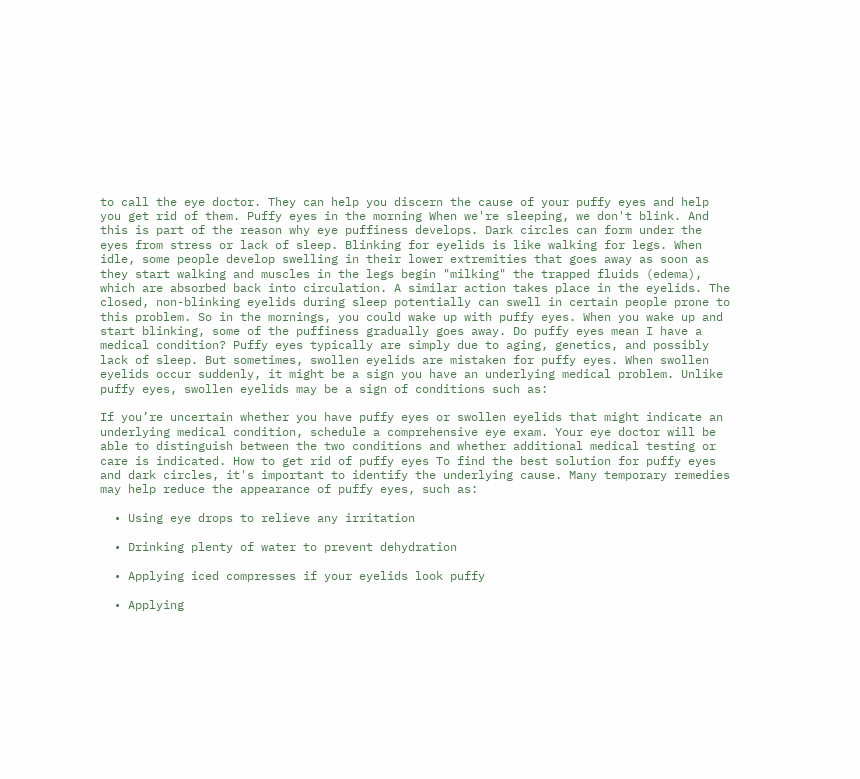to call the eye doctor. They can help you discern the cause of your puffy eyes and help you get rid of them. Puffy eyes in the morning When we're sleeping, we don't blink. And this is part of the reason why eye puffiness develops. Dark circles can form under the eyes from stress or lack of sleep. Blinking for eyelids is like walking for legs. When idle, some people develop swelling in their lower extremities that goes away as soon as they start walking and muscles in the legs begin "milking" the trapped fluids (edema), which are absorbed back into circulation. A similar action takes place in the eyelids. The closed, non-blinking eyelids during sleep potentially can swell in certain people prone to this problem. So in the mornings, you could wake up with puffy eyes. When you wake up and start blinking, some of the puffiness gradually goes away. Do puffy eyes mean I have a medical condition? Puffy eyes typically are simply due to aging, genetics, and possibly lack of sleep. But sometimes, swollen eyelids are mistaken for puffy eyes. When swollen eyelids occur suddenly, it might be a sign you have an underlying medical problem. Unlike puffy eyes, swollen eyelids may be a sign of conditions such as:

If you’re uncertain whether you have puffy eyes or swollen eyelids that might indicate an underlying medical condition, schedule a comprehensive eye exam. Your eye doctor will be able to distinguish between the two conditions and whether additional medical testing or care is indicated. How to get rid of puffy eyes To find the best solution for puffy eyes and dark circles, it's important to identify the underlying cause. Many temporary remedies may help reduce the appearance of puffy eyes, such as:

  • Using eye drops to relieve any irritation

  • Drinking plenty of water to prevent dehydration

  • Applying iced compresses if your eyelids look puffy

  • Applying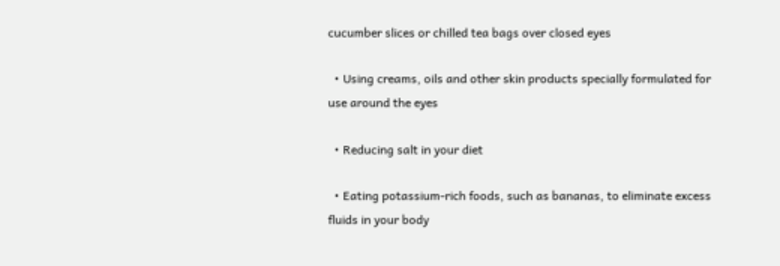cucumber slices or chilled tea bags over closed eyes

  • Using creams, oils and other skin products specially formulated for use around the eyes

  • Reducing salt in your diet

  • Eating potassium-rich foods, such as bananas, to eliminate excess fluids in your body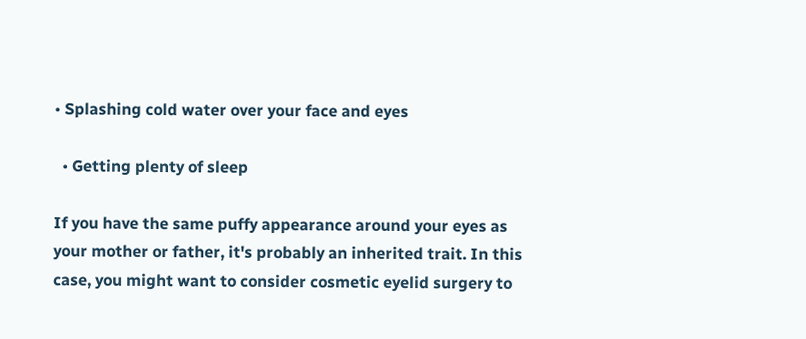• Splashing cold water over your face and eyes

  • Getting plenty of sleep

If you have the same puffy appearance around your eyes as your mother or father, it's probably an inherited trait. In this case, you might want to consider cosmetic eyelid surgery to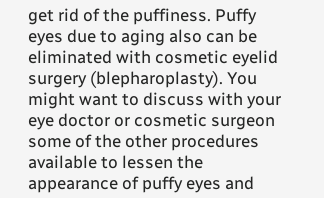get rid of the puffiness. Puffy eyes due to aging also can be eliminated with cosmetic eyelid surgery (blepharoplasty). You might want to discuss with your eye doctor or cosmetic surgeon some of the other procedures available to lessen the appearance of puffy eyes and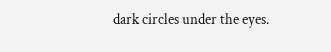dark circles under the eyes.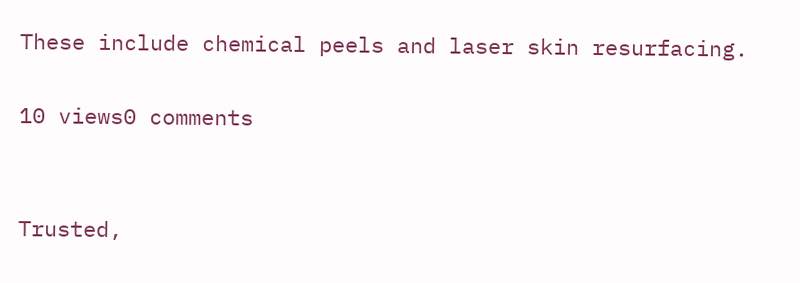These include chemical peels and laser skin resurfacing.

10 views0 comments


Trusted,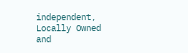independent, Locally Owned and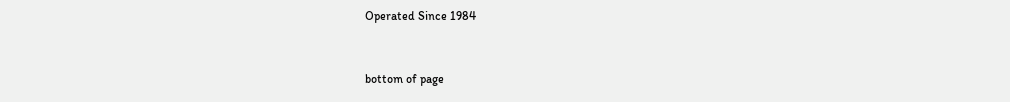Operated Since 1984


bottom of page